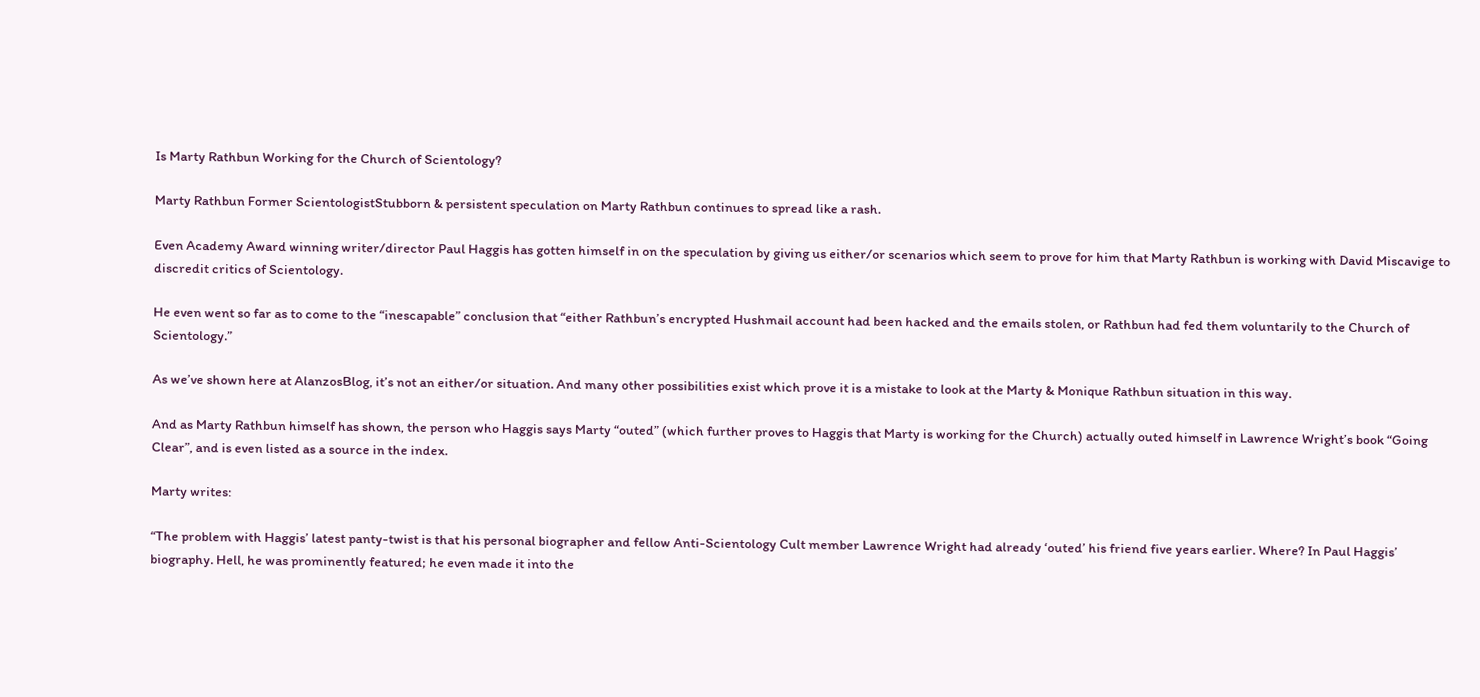Is Marty Rathbun Working for the Church of Scientology?

Marty Rathbun Former ScientologistStubborn & persistent speculation on Marty Rathbun continues to spread like a rash.

Even Academy Award winning writer/director Paul Haggis has gotten himself in on the speculation by giving us either/or scenarios which seem to prove for him that Marty Rathbun is working with David Miscavige to discredit critics of Scientology.

He even went so far as to come to the “inescapable” conclusion that “either Rathbun’s encrypted Hushmail account had been hacked and the emails stolen, or Rathbun had fed them voluntarily to the Church of Scientology.”

As we’ve shown here at AlanzosBlog, it’s not an either/or situation. And many other possibilities exist which prove it is a mistake to look at the Marty & Monique Rathbun situation in this way.

And as Marty Rathbun himself has shown, the person who Haggis says Marty “outed” (which further proves to Haggis that Marty is working for the Church) actually outed himself in Lawrence Wright’s book “Going Clear”, and is even listed as a source in the index.

Marty writes:

“The problem with Haggis’ latest panty-twist is that his personal biographer and fellow Anti-Scientology Cult member Lawrence Wright had already ‘outed’ his friend five years earlier. Where? In Paul Haggis’ biography. Hell, he was prominently featured; he even made it into the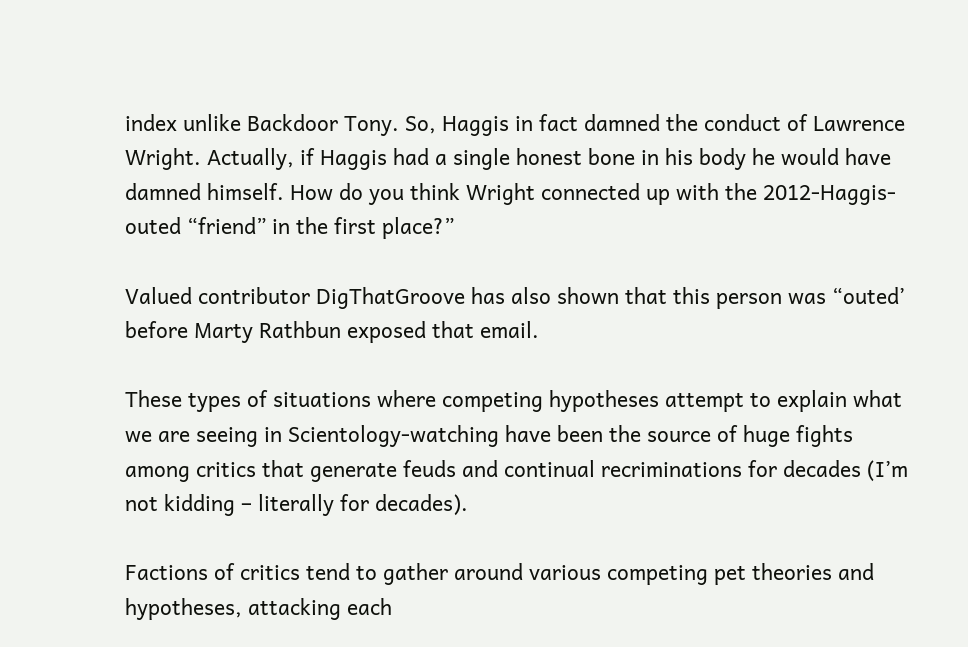index unlike Backdoor Tony. So, Haggis in fact damned the conduct of Lawrence Wright. Actually, if Haggis had a single honest bone in his body he would have damned himself. How do you think Wright connected up with the 2012-Haggis-outed “friend” in the first place?”

Valued contributor DigThatGroove has also shown that this person was “outed’ before Marty Rathbun exposed that email.

These types of situations where competing hypotheses attempt to explain what we are seeing in Scientology-watching have been the source of huge fights among critics that generate feuds and continual recriminations for decades (I’m not kidding – literally for decades).

Factions of critics tend to gather around various competing pet theories and hypotheses, attacking each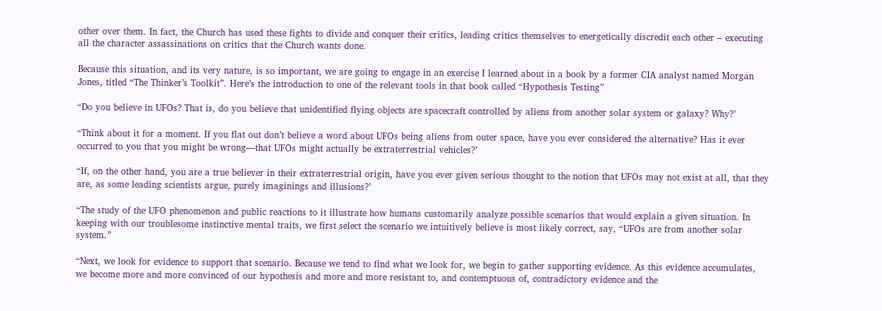other over them. In fact, the Church has used these fights to divide and conquer their critics, leading critics themselves to energetically discredit each other – executing all the character assassinations on critics that the Church wants done.

Because this situation, and its very nature, is so important, we are going to engage in an exercise I learned about in a book by a former CIA analyst named Morgan Jones, titled “The Thinker’s Toolkit”. Here’s the introduction to one of the relevant tools in that book called “Hypothesis Testing”

“Do you believe in UFOs? That is, do you believe that unidentified flying objects are spacecraft controlled by aliens from another solar system or galaxy? Why?’

“Think about it for a moment. If you flat out don’t believe a word about UFOs being aliens from outer space, have you ever considered the alternative? Has it ever occurred to you that you might be wrong—that UFOs might actually be extraterrestrial vehicles?’

“If, on the other hand, you are a true believer in their extraterrestrial origin, have you ever given serious thought to the notion that UFOs may not exist at all, that they are, as some leading scientists argue, purely imaginings and illusions?’

“The study of the UFO phenomenon and public reactions to it illustrate how humans customarily analyze possible scenarios that would explain a given situation. In keeping with our troublesome instinctive mental traits, we first select the scenario we intuitively believe is most likely correct, say, “UFOs are from another solar system.”

“Next, we look for evidence to support that scenario. Because we tend to find what we look for, we begin to gather supporting evidence. As this evidence accumulates, we become more and more convinced of our hypothesis and more and more resistant to, and contemptuous of, contradictory evidence and the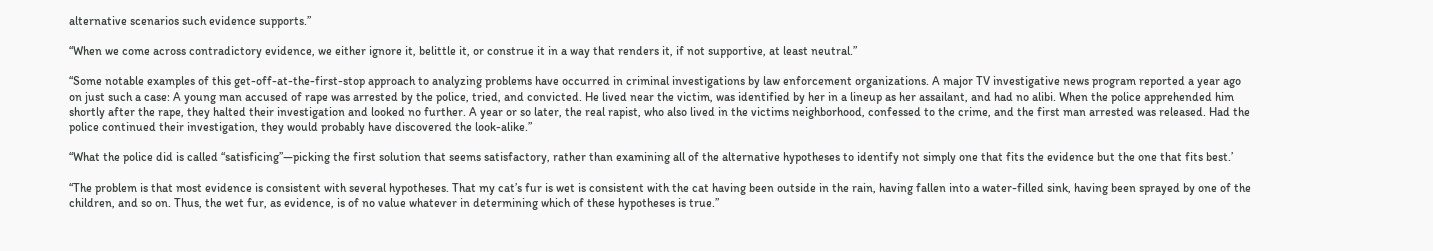alternative scenarios such evidence supports.”

“When we come across contradictory evidence, we either ignore it, belittle it, or construe it in a way that renders it, if not supportive, at least neutral.”

“Some notable examples of this get-off-at-the-first-stop approach to analyzing problems have occurred in criminal investigations by law enforcement organizations. A major TV investigative news program reported a year ago on just such a case: A young man accused of rape was arrested by the police, tried, and convicted. He lived near the victim, was identified by her in a lineup as her assailant, and had no alibi. When the police apprehended him shortly after the rape, they halted their investigation and looked no further. A year or so later, the real rapist, who also lived in the victims neighborhood, confessed to the crime, and the first man arrested was released. Had the police continued their investigation, they would probably have discovered the look-alike.”

“What the police did is called “satisficing”—picking the first solution that seems satisfactory, rather than examining all of the alternative hypotheses to identify not simply one that fits the evidence but the one that fits best.’

“The problem is that most evidence is consistent with several hypotheses. That my cat’s fur is wet is consistent with the cat having been outside in the rain, having fallen into a water-filled sink, having been sprayed by one of the children, and so on. Thus, the wet fur, as evidence, is of no value whatever in determining which of these hypotheses is true.”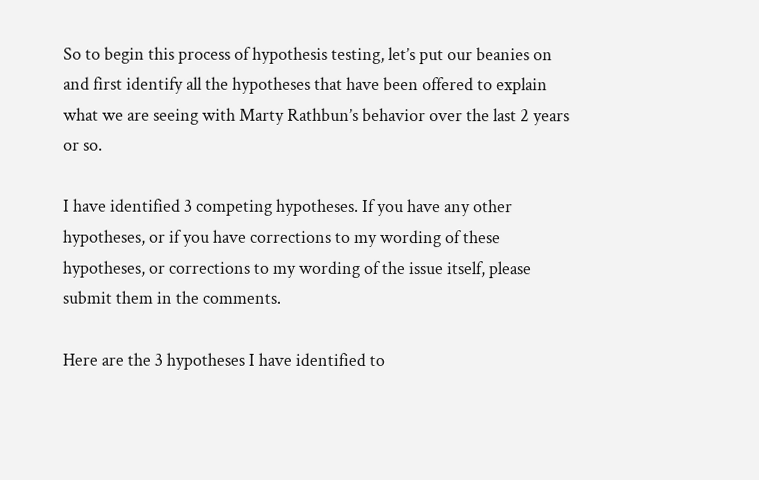So to begin this process of hypothesis testing, let’s put our beanies on and first identify all the hypotheses that have been offered to explain what we are seeing with Marty Rathbun’s behavior over the last 2 years or so.

I have identified 3 competing hypotheses. If you have any other hypotheses, or if you have corrections to my wording of these hypotheses, or corrections to my wording of the issue itself, please submit them in the comments.

Here are the 3 hypotheses I have identified to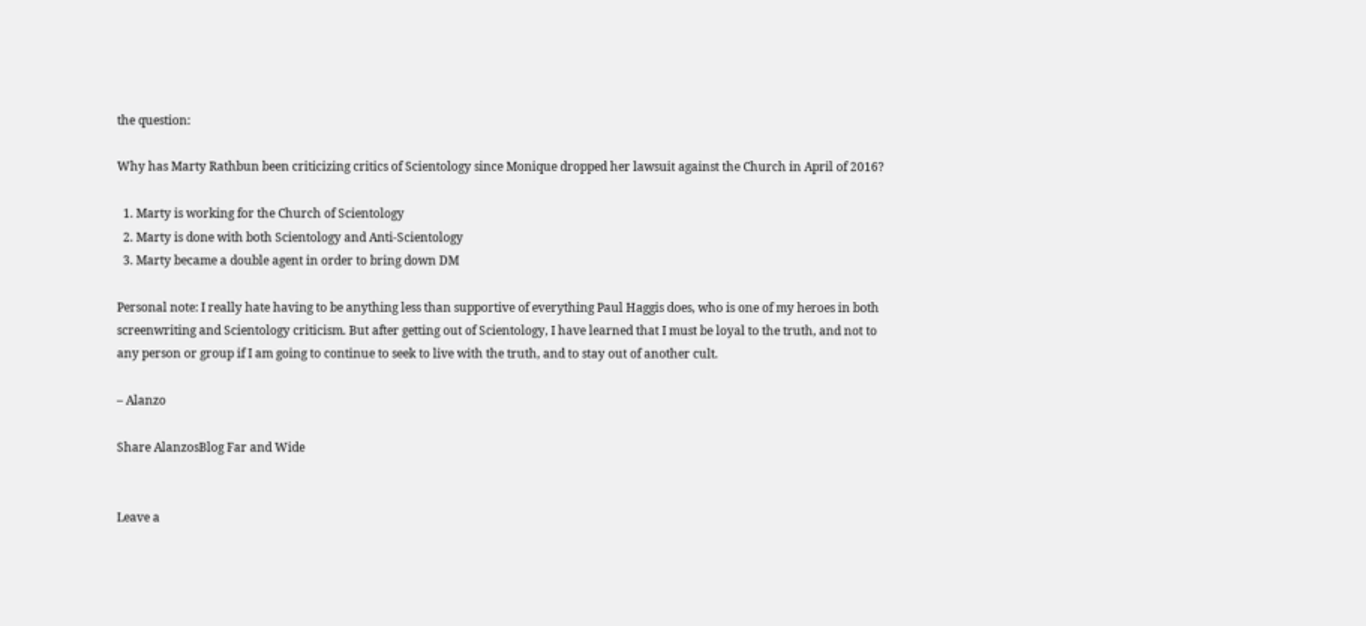the question:

Why has Marty Rathbun been criticizing critics of Scientology since Monique dropped her lawsuit against the Church in April of 2016?

  1. Marty is working for the Church of Scientology
  2. Marty is done with both Scientology and Anti-Scientology
  3. Marty became a double agent in order to bring down DM

Personal note: I really hate having to be anything less than supportive of everything Paul Haggis does, who is one of my heroes in both screenwriting and Scientology criticism. But after getting out of Scientology, I have learned that I must be loyal to the truth, and not to any person or group if I am going to continue to seek to live with the truth, and to stay out of another cult.

– Alanzo

Share AlanzosBlog Far and Wide


Leave a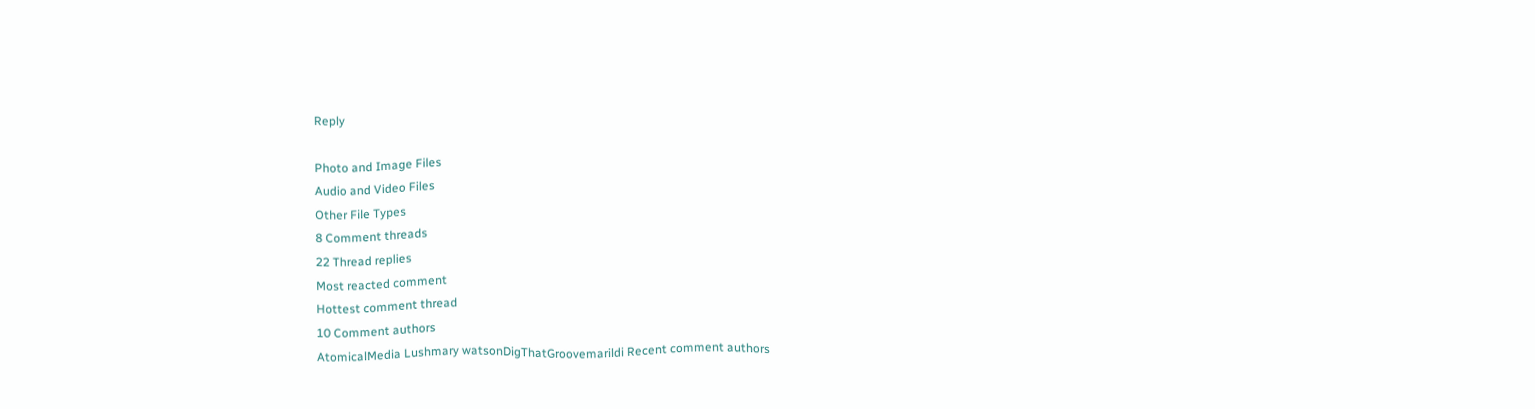Reply

Photo and Image Files
Audio and Video Files
Other File Types
8 Comment threads
22 Thread replies
Most reacted comment
Hottest comment thread
10 Comment authors
AtomicalMedia Lushmary watsonDigThatGroovemarildi Recent comment authors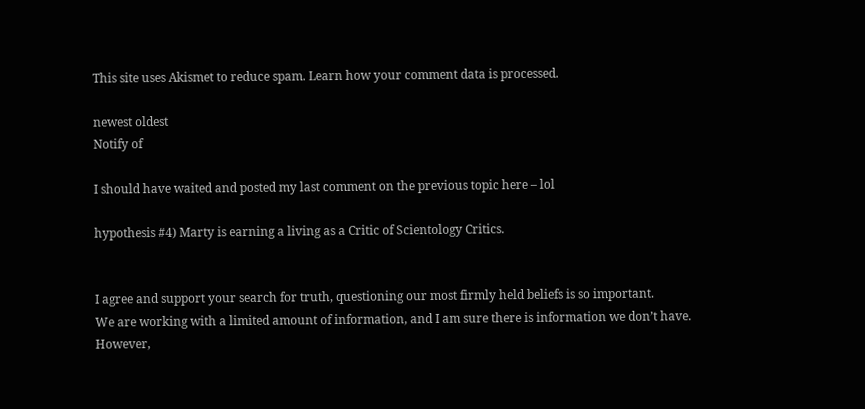This site uses Akismet to reduce spam. Learn how your comment data is processed.

newest oldest
Notify of

I should have waited and posted my last comment on the previous topic here – lol

hypothesis #4) Marty is earning a living as a Critic of Scientology Critics.


I agree and support your search for truth, questioning our most firmly held beliefs is so important.
We are working with a limited amount of information, and I am sure there is information we don’t have. However,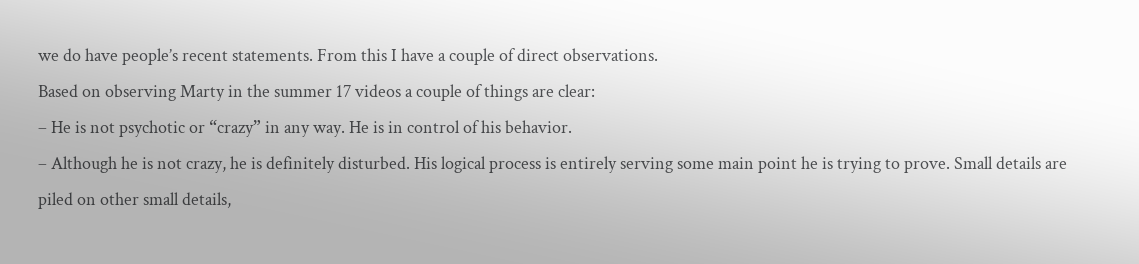we do have people’s recent statements. From this I have a couple of direct observations.
Based on observing Marty in the summer 17 videos a couple of things are clear:
– He is not psychotic or “crazy” in any way. He is in control of his behavior.
– Although he is not crazy, he is definitely disturbed. His logical process is entirely serving some main point he is trying to prove. Small details are piled on other small details,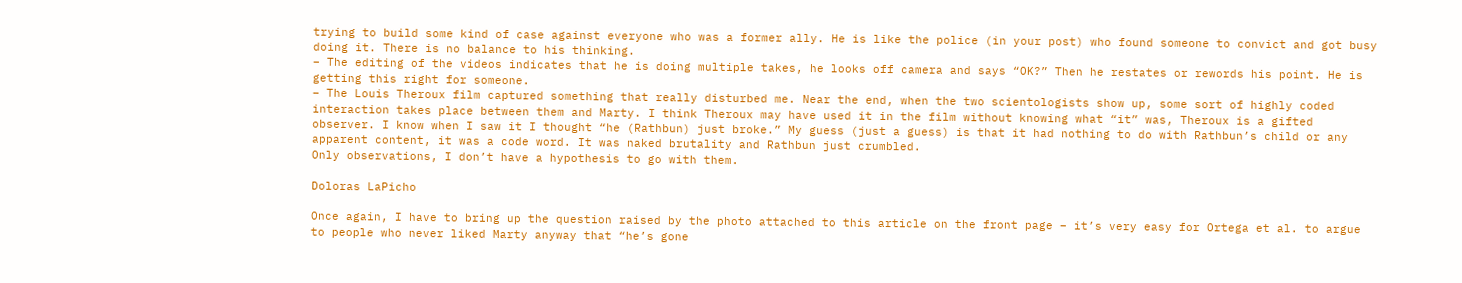trying to build some kind of case against everyone who was a former ally. He is like the police (in your post) who found someone to convict and got busy doing it. There is no balance to his thinking.
– The editing of the videos indicates that he is doing multiple takes, he looks off camera and says “OK?” Then he restates or rewords his point. He is getting this right for someone.
– The Louis Theroux film captured something that really disturbed me. Near the end, when the two scientologists show up, some sort of highly coded interaction takes place between them and Marty. I think Theroux may have used it in the film without knowing what “it” was, Theroux is a gifted observer. I know when I saw it I thought “he (Rathbun) just broke.” My guess (just a guess) is that it had nothing to do with Rathbun’s child or any apparent content, it was a code word. It was naked brutality and Rathbun just crumbled.
Only observations, I don’t have a hypothesis to go with them.

Doloras LaPicho

Once again, I have to bring up the question raised by the photo attached to this article on the front page – it’s very easy for Ortega et al. to argue to people who never liked Marty anyway that “he’s gone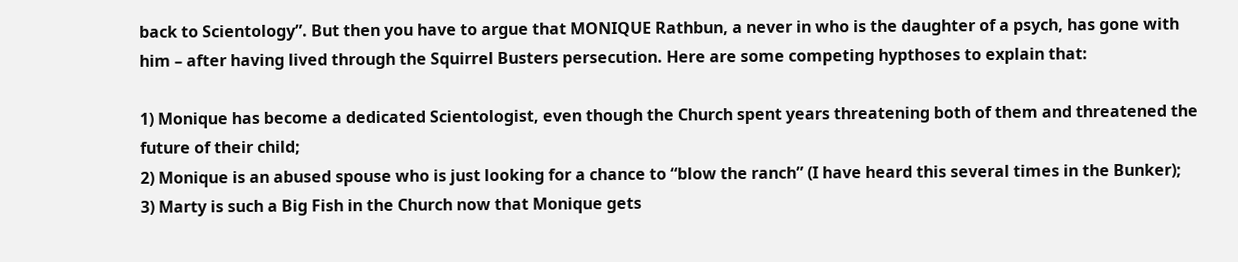back to Scientology”. But then you have to argue that MONIQUE Rathbun, a never in who is the daughter of a psych, has gone with him – after having lived through the Squirrel Busters persecution. Here are some competing hypthoses to explain that:

1) Monique has become a dedicated Scientologist, even though the Church spent years threatening both of them and threatened the future of their child;
2) Monique is an abused spouse who is just looking for a chance to “blow the ranch” (I have heard this several times in the Bunker);
3) Marty is such a Big Fish in the Church now that Monique gets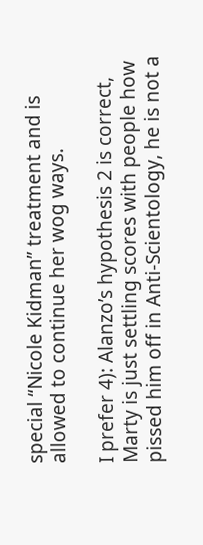special “Nicole Kidman” treatment and is allowed to continue her wog ways.

I prefer 4): Alanzo’s hypothesis 2 is correct, Marty is just settling scores with people how pissed him off in Anti-Scientology, he is not a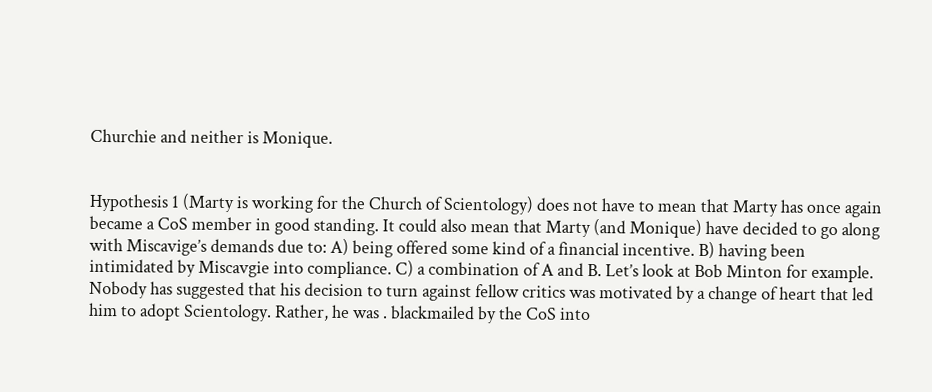Churchie and neither is Monique.


Hypothesis 1 (Marty is working for the Church of Scientology) does not have to mean that Marty has once again became a CoS member in good standing. It could also mean that Marty (and Monique) have decided to go along with Miscavige’s demands due to: A) being offered some kind of a financial incentive. B) having been intimidated by Miscavgie into compliance. C) a combination of A and B. Let’s look at Bob Minton for example. Nobody has suggested that his decision to turn against fellow critics was motivated by a change of heart that led him to adopt Scientology. Rather, he was . blackmailed by the CoS into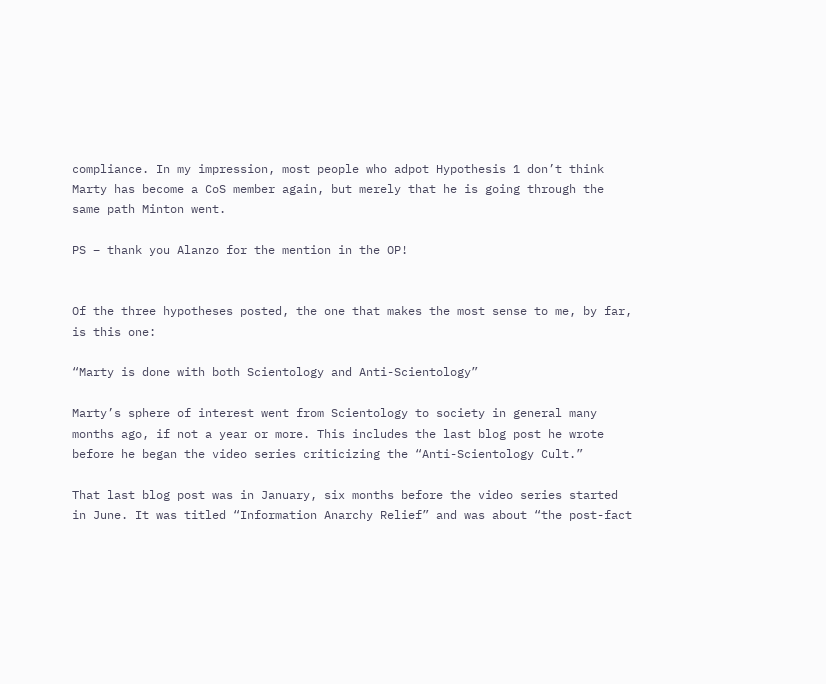compliance. In my impression, most people who adpot Hypothesis 1 don’t think Marty has become a CoS member again, but merely that he is going through the same path Minton went.

PS – thank you Alanzo for the mention in the OP!


Of the three hypotheses posted, the one that makes the most sense to me, by far, is this one:

“Marty is done with both Scientology and Anti-Scientology”

Marty’s sphere of interest went from Scientology to society in general many months ago, if not a year or more. This includes the last blog post he wrote before he began the video series criticizing the “Anti-Scientology Cult.”

That last blog post was in January, six months before the video series started in June. It was titled “Information Anarchy Relief” and was about “the post-fact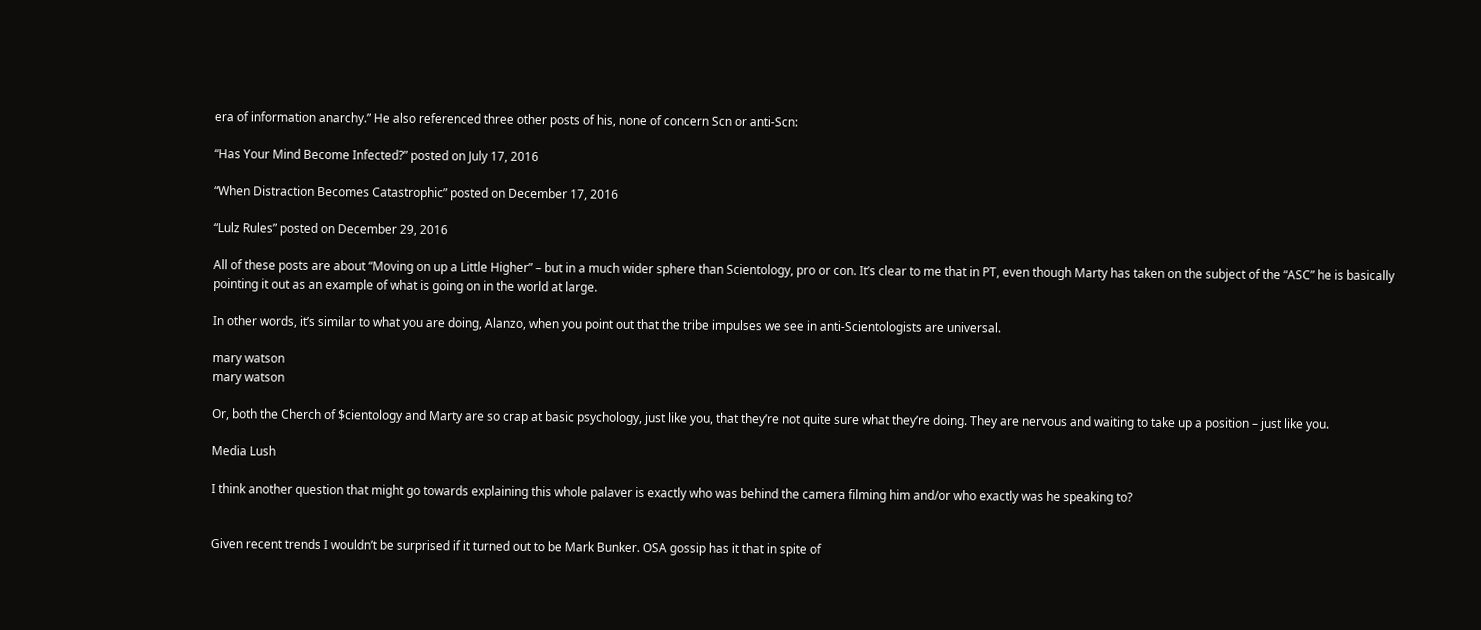era of information anarchy.” He also referenced three other posts of his, none of concern Scn or anti-Scn:

“Has Your Mind Become Infected?” posted on July 17, 2016

“When Distraction Becomes Catastrophic” posted on December 17, 2016

“Lulz Rules” posted on December 29, 2016

All of these posts are about “Moving on up a Little Higher” – but in a much wider sphere than Scientology, pro or con. It’s clear to me that in PT, even though Marty has taken on the subject of the “ASC” he is basically pointing it out as an example of what is going on in the world at large.

In other words, it’s similar to what you are doing, Alanzo, when you point out that the tribe impulses we see in anti-Scientologists are universal.

mary watson
mary watson

Or, both the Cherch of $cientology and Marty are so crap at basic psychology, just like you, that they’re not quite sure what they’re doing. They are nervous and waiting to take up a position – just like you.

Media Lush

I think another question that might go towards explaining this whole palaver is exactly who was behind the camera filming him and/or who exactly was he speaking to?


Given recent trends I wouldn’t be surprised if it turned out to be Mark Bunker. OSA gossip has it that in spite of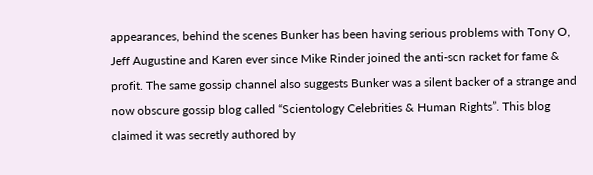appearances, behind the scenes Bunker has been having serious problems with Tony O, Jeff Augustine and Karen ever since Mike Rinder joined the anti-scn racket for fame & profit. The same gossip channel also suggests Bunker was a silent backer of a strange and now obscure gossip blog called “Scientology Celebrities & Human Rights”. This blog claimed it was secretly authored by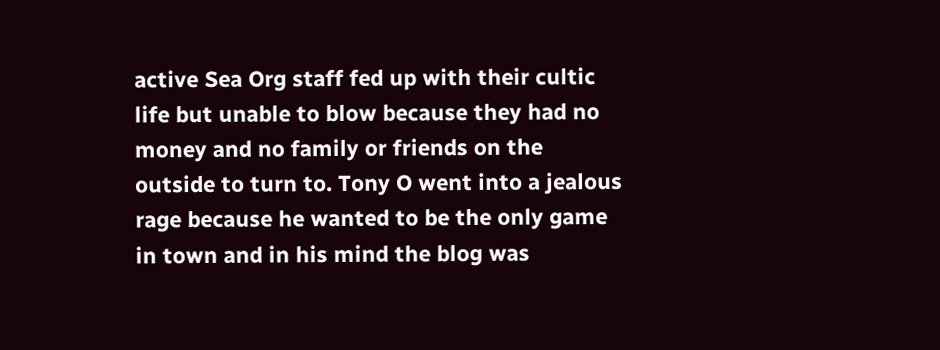active Sea Org staff fed up with their cultic life but unable to blow because they had no money and no family or friends on the outside to turn to. Tony O went into a jealous rage because he wanted to be the only game in town and in his mind the blog was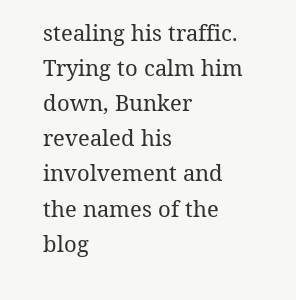stealing his traffic. Trying to calm him down, Bunker revealed his involvement and the names of the blog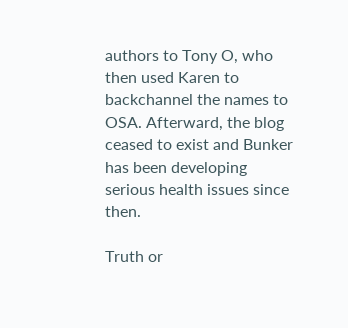authors to Tony O, who then used Karen to backchannel the names to OSA. Afterward, the blog ceased to exist and Bunker has been developing serious health issues since then.

Truth or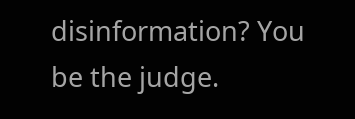disinformation? You be the judge.